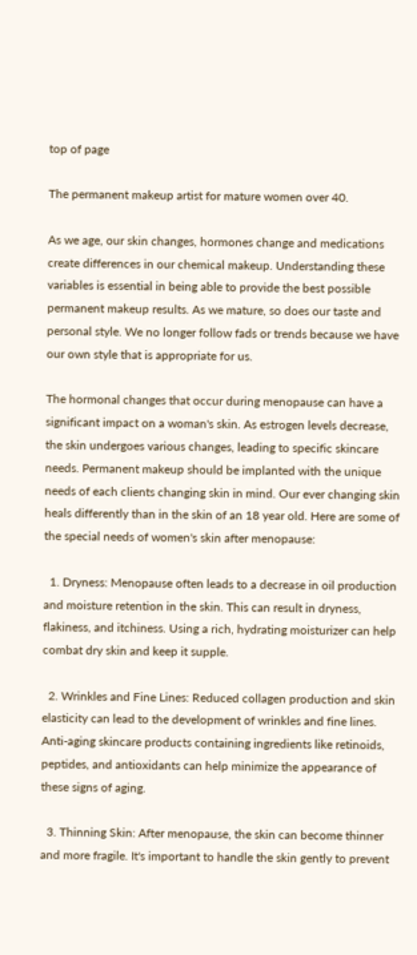top of page

The permanent makeup artist for mature women over 40.

As we age, our skin changes, hormones change and medications create differences in our chemical makeup. Understanding these variables is essential in being able to provide the best possible permanent makeup results. As we mature, so does our taste and personal style. We no longer follow fads or trends because we have our own style that is appropriate for us.

The hormonal changes that occur during menopause can have a significant impact on a woman's skin. As estrogen levels decrease, the skin undergoes various changes, leading to specific skincare needs. Permanent makeup should be implanted with the unique needs of each clients changing skin in mind. Our ever changing skin heals differently than in the skin of an 18 year old. Here are some of the special needs of women's skin after menopause:

  1. Dryness: Menopause often leads to a decrease in oil production and moisture retention in the skin. This can result in dryness, flakiness, and itchiness. Using a rich, hydrating moisturizer can help combat dry skin and keep it supple.

  2. Wrinkles and Fine Lines: Reduced collagen production and skin elasticity can lead to the development of wrinkles and fine lines. Anti-aging skincare products containing ingredients like retinoids, peptides, and antioxidants can help minimize the appearance of these signs of aging.

  3. Thinning Skin: After menopause, the skin can become thinner and more fragile. It's important to handle the skin gently to prevent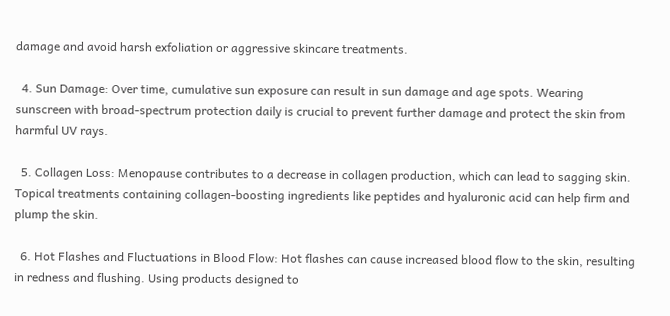damage and avoid harsh exfoliation or aggressive skincare treatments.

  4. Sun Damage: Over time, cumulative sun exposure can result in sun damage and age spots. Wearing sunscreen with broad-spectrum protection daily is crucial to prevent further damage and protect the skin from harmful UV rays.

  5. Collagen Loss: Menopause contributes to a decrease in collagen production, which can lead to sagging skin. Topical treatments containing collagen-boosting ingredients like peptides and hyaluronic acid can help firm and plump the skin.

  6. Hot Flashes and Fluctuations in Blood Flow: Hot flashes can cause increased blood flow to the skin, resulting in redness and flushing. Using products designed to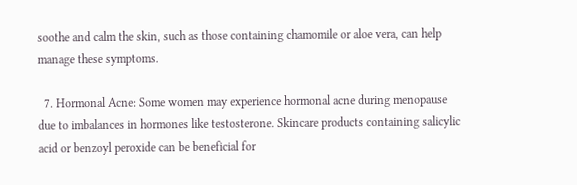soothe and calm the skin, such as those containing chamomile or aloe vera, can help manage these symptoms.

  7. Hormonal Acne: Some women may experience hormonal acne during menopause due to imbalances in hormones like testosterone. Skincare products containing salicylic acid or benzoyl peroxide can be beneficial for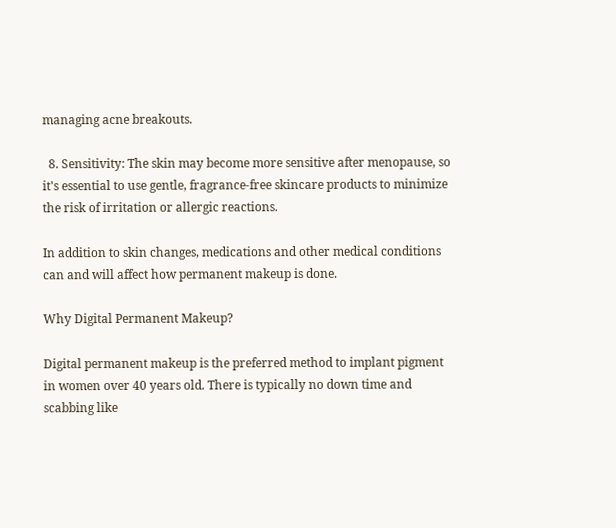managing acne breakouts.

  8. Sensitivity: The skin may become more sensitive after menopause, so it's essential to use gentle, fragrance-free skincare products to minimize the risk of irritation or allergic reactions.

In addition to skin changes, medications and other medical conditions can and will affect how permanent makeup is done.

Why Digital Permanent Makeup?

Digital permanent makeup is the preferred method to implant pigment in women over 40 years old. There is typically no down time and scabbing like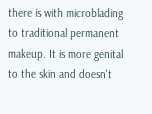there is with microblading to traditional permanent makeup. It is more genital to the skin and doesn't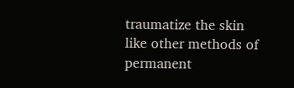traumatize the skin like other methods of permanent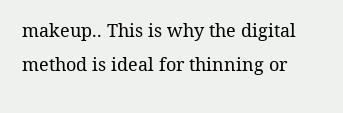makeup.. This is why the digital method is ideal for thinning or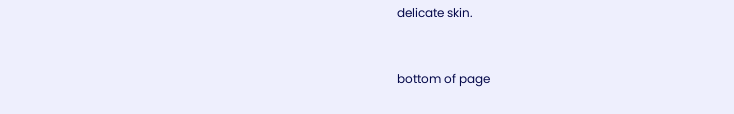delicate skin.


bottom of page